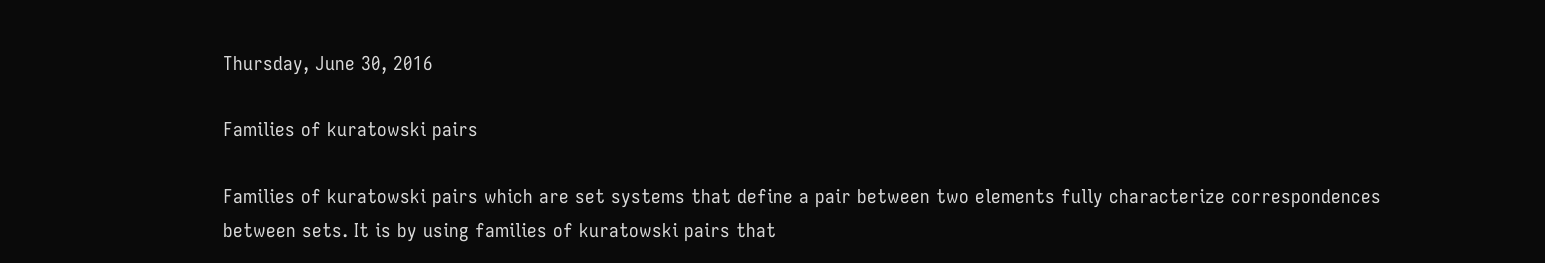Thursday, June 30, 2016

Families of kuratowski pairs

Families of kuratowski pairs which are set systems that define a pair between two elements fully characterize correspondences between sets. It is by using families of kuratowski pairs that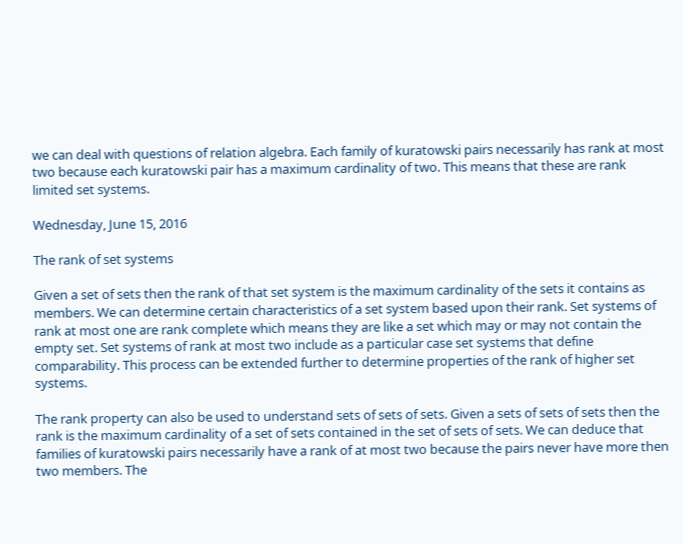we can deal with questions of relation algebra. Each family of kuratowski pairs necessarily has rank at most two because each kuratowski pair has a maximum cardinality of two. This means that these are rank limited set systems.

Wednesday, June 15, 2016

The rank of set systems

Given a set of sets then the rank of that set system is the maximum cardinality of the sets it contains as members. We can determine certain characteristics of a set system based upon their rank. Set systems of rank at most one are rank complete which means they are like a set which may or may not contain the empty set. Set systems of rank at most two include as a particular case set systems that define comparability. This process can be extended further to determine properties of the rank of higher set systems.

The rank property can also be used to understand sets of sets of sets. Given a sets of sets of sets then the rank is the maximum cardinality of a set of sets contained in the set of sets of sets. We can deduce that families of kuratowski pairs necessarily have a rank of at most two because the pairs never have more then two members. The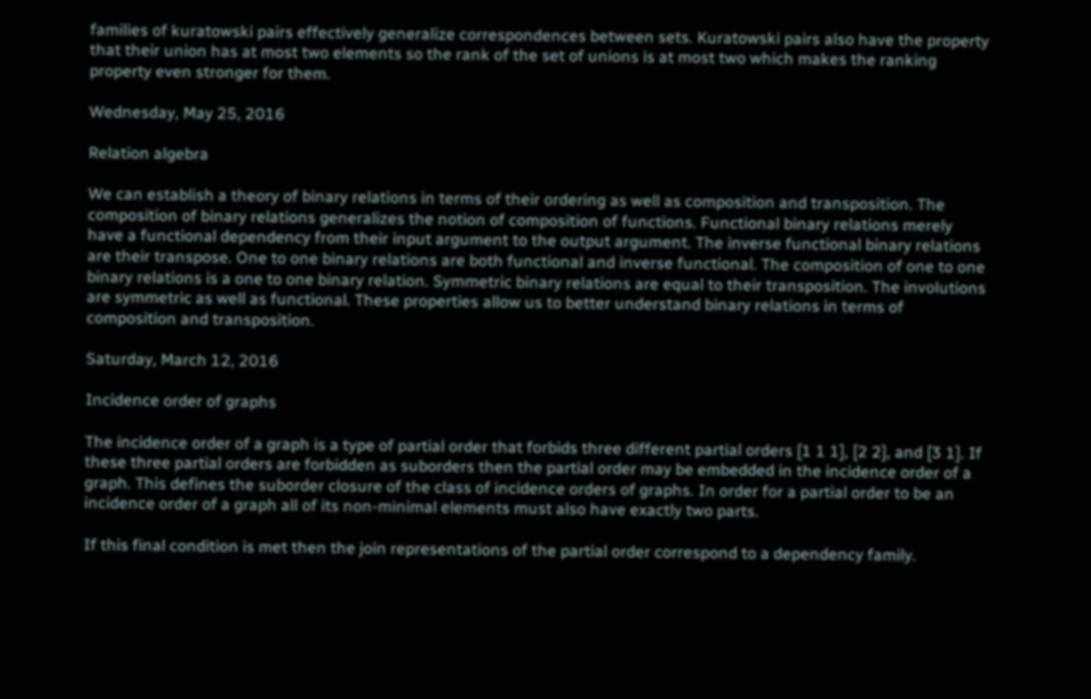families of kuratowski pairs effectively generalize correspondences between sets. Kuratowski pairs also have the property that their union has at most two elements so the rank of the set of unions is at most two which makes the ranking property even stronger for them.

Wednesday, May 25, 2016

Relation algebra

We can establish a theory of binary relations in terms of their ordering as well as composition and transposition. The composition of binary relations generalizes the notion of composition of functions. Functional binary relations merely have a functional dependency from their input argument to the output argument. The inverse functional binary relations are their transpose. One to one binary relations are both functional and inverse functional. The composition of one to one binary relations is a one to one binary relation. Symmetric binary relations are equal to their transposition. The involutions are symmetric as well as functional. These properties allow us to better understand binary relations in terms of composition and transposition.

Saturday, March 12, 2016

Incidence order of graphs

The incidence order of a graph is a type of partial order that forbids three different partial orders [1 1 1], [2 2], and [3 1]. If these three partial orders are forbidden as suborders then the partial order may be embedded in the incidence order of a graph. This defines the suborder closure of the class of incidence orders of graphs. In order for a partial order to be an incidence order of a graph all of its non-minimal elements must also have exactly two parts.

If this final condition is met then the join representations of the partial order correspond to a dependency family.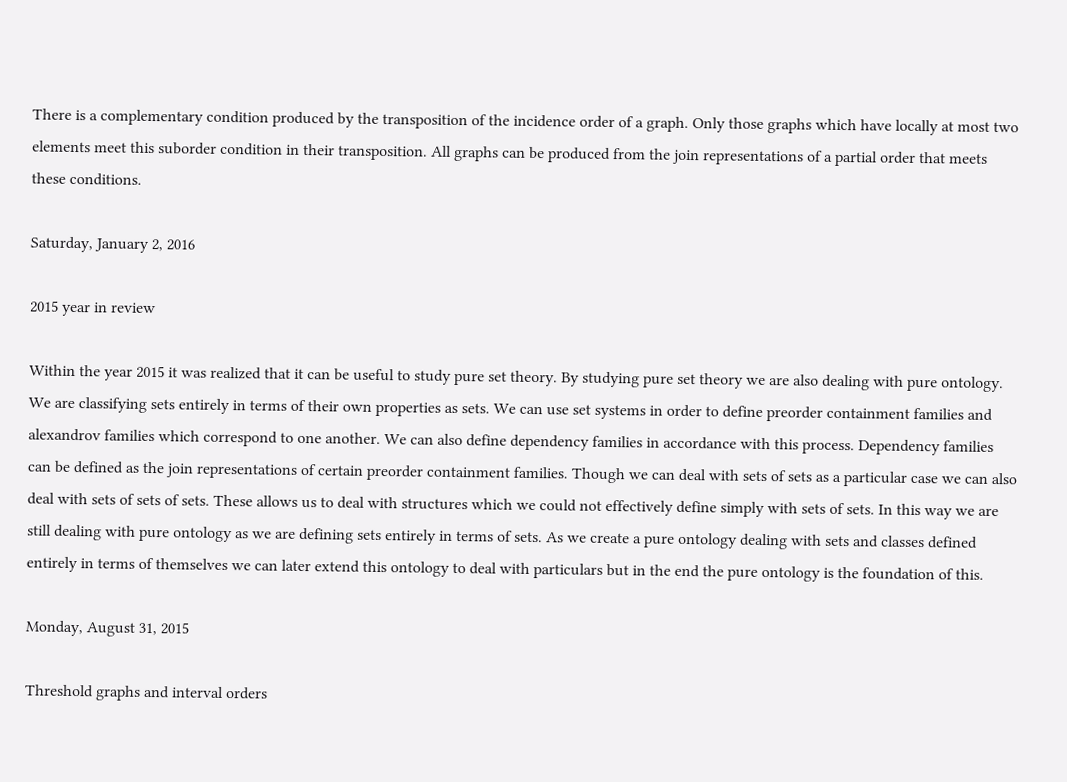There is a complementary condition produced by the transposition of the incidence order of a graph. Only those graphs which have locally at most two elements meet this suborder condition in their transposition. All graphs can be produced from the join representations of a partial order that meets these conditions.

Saturday, January 2, 2016

2015 year in review

Within the year 2015 it was realized that it can be useful to study pure set theory. By studying pure set theory we are also dealing with pure ontology. We are classifying sets entirely in terms of their own properties as sets. We can use set systems in order to define preorder containment families and alexandrov families which correspond to one another. We can also define dependency families in accordance with this process. Dependency families can be defined as the join representations of certain preorder containment families. Though we can deal with sets of sets as a particular case we can also deal with sets of sets of sets. These allows us to deal with structures which we could not effectively define simply with sets of sets. In this way we are still dealing with pure ontology as we are defining sets entirely in terms of sets. As we create a pure ontology dealing with sets and classes defined entirely in terms of themselves we can later extend this ontology to deal with particulars but in the end the pure ontology is the foundation of this.

Monday, August 31, 2015

Threshold graphs and interval orders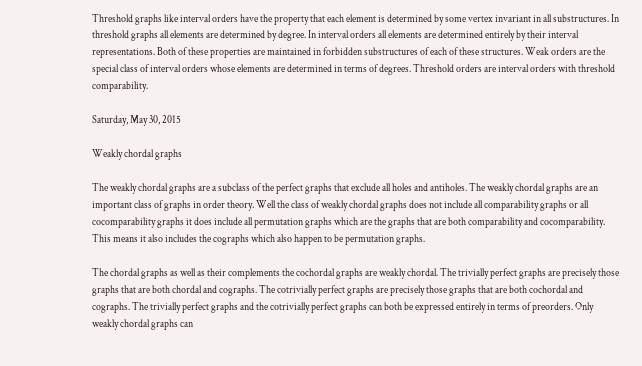Threshold graphs like interval orders have the property that each element is determined by some vertex invariant in all substructures. In threshold graphs all elements are determined by degree. In interval orders all elements are determined entirely by their interval representations. Both of these properties are maintained in forbidden substructures of each of these structures. Weak orders are the special class of interval orders whose elements are determined in terms of degrees. Threshold orders are interval orders with threshold comparability.

Saturday, May 30, 2015

Weakly chordal graphs

The weakly chordal graphs are a subclass of the perfect graphs that exclude all holes and antiholes. The weakly chordal graphs are an important class of graphs in order theory. Well the class of weakly chordal graphs does not include all comparability graphs or all cocomparability graphs it does include all permutation graphs which are the graphs that are both comparability and cocomparability. This means it also includes the cographs which also happen to be permutation graphs.

The chordal graphs as well as their complements the cochordal graphs are weakly chordal. The trivially perfect graphs are precisely those graphs that are both chordal and cographs. The cotrivially perfect graphs are precisely those graphs that are both cochordal and cographs. The trivially perfect graphs and the cotrivially perfect graphs can both be expressed entirely in terms of preorders. Only weakly chordal graphs can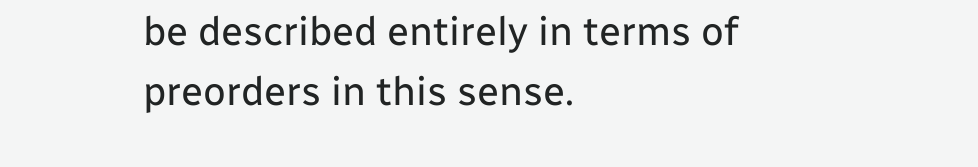be described entirely in terms of preorders in this sense.